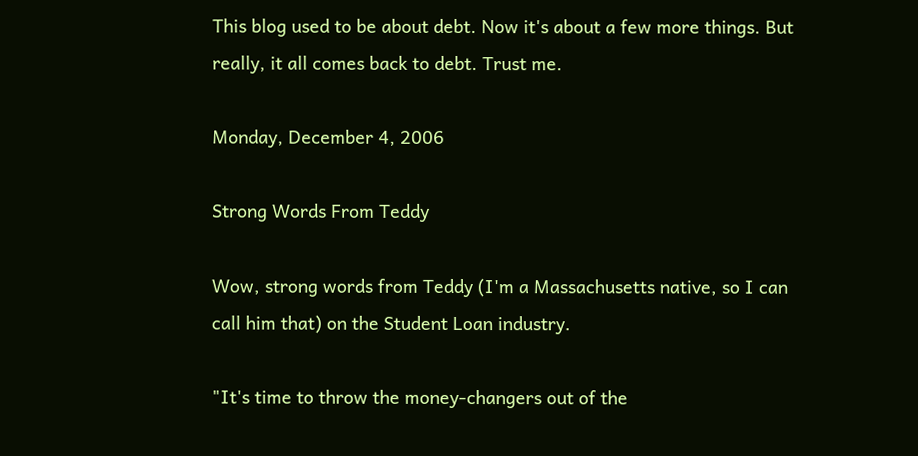This blog used to be about debt. Now it's about a few more things. But really, it all comes back to debt. Trust me.

Monday, December 4, 2006

Strong Words From Teddy

Wow, strong words from Teddy (I'm a Massachusetts native, so I can call him that) on the Student Loan industry.

"It's time to throw the money-changers out of the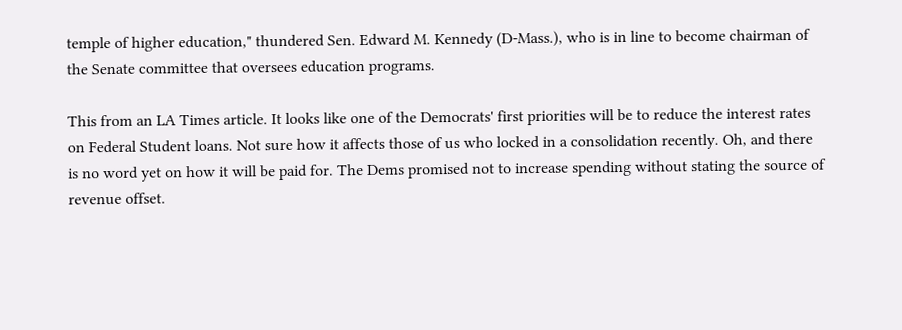temple of higher education," thundered Sen. Edward M. Kennedy (D-Mass.), who is in line to become chairman of the Senate committee that oversees education programs.

This from an LA Times article. It looks like one of the Democrats' first priorities will be to reduce the interest rates on Federal Student loans. Not sure how it affects those of us who locked in a consolidation recently. Oh, and there is no word yet on how it will be paid for. The Dems promised not to increase spending without stating the source of revenue offset.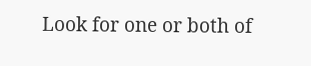Look for one or both of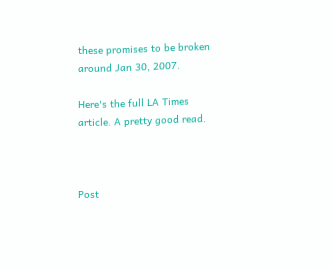these promises to be broken around Jan 30, 2007.

Here's the full LA Times article. A pretty good read.



Post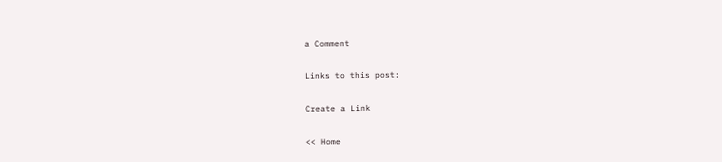a Comment

Links to this post:

Create a Link

<< Home